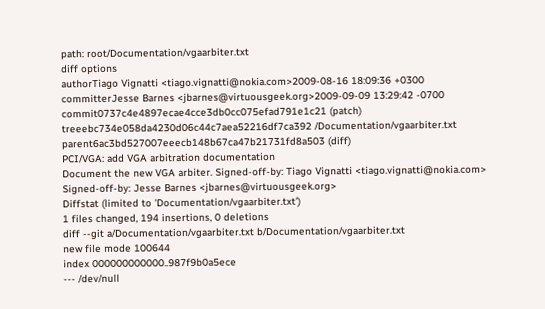path: root/Documentation/vgaarbiter.txt
diff options
authorTiago Vignatti <tiago.vignatti@nokia.com>2009-08-16 18:09:36 +0300
committerJesse Barnes <jbarnes@virtuousgeek.org>2009-09-09 13:29:42 -0700
commit0737c4e4897ecae4cce3db0cc075efad791e1c21 (patch)
treeebc734e058da4230d06c44c7aea52216df7ca392 /Documentation/vgaarbiter.txt
parent6ac3bd527007eeecb148b67ca47b21731fd8a503 (diff)
PCI/VGA: add VGA arbitration documentation
Document the new VGA arbiter. Signed-off-by: Tiago Vignatti <tiago.vignatti@nokia.com> Signed-off-by: Jesse Barnes <jbarnes@virtuousgeek.org>
Diffstat (limited to 'Documentation/vgaarbiter.txt')
1 files changed, 194 insertions, 0 deletions
diff --git a/Documentation/vgaarbiter.txt b/Documentation/vgaarbiter.txt
new file mode 100644
index 000000000000..987f9b0a5ece
--- /dev/null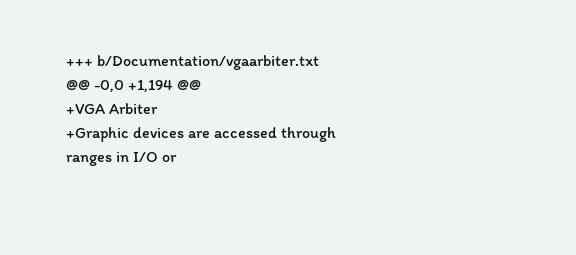+++ b/Documentation/vgaarbiter.txt
@@ -0,0 +1,194 @@
+VGA Arbiter
+Graphic devices are accessed through ranges in I/O or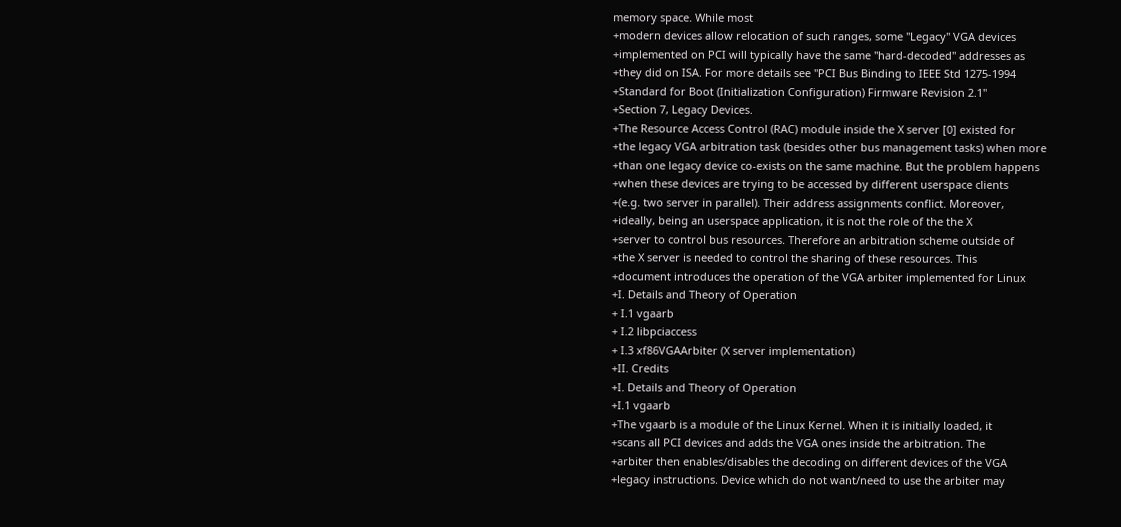memory space. While most
+modern devices allow relocation of such ranges, some "Legacy" VGA devices
+implemented on PCI will typically have the same "hard-decoded" addresses as
+they did on ISA. For more details see "PCI Bus Binding to IEEE Std 1275-1994
+Standard for Boot (Initialization Configuration) Firmware Revision 2.1"
+Section 7, Legacy Devices.
+The Resource Access Control (RAC) module inside the X server [0] existed for
+the legacy VGA arbitration task (besides other bus management tasks) when more
+than one legacy device co-exists on the same machine. But the problem happens
+when these devices are trying to be accessed by different userspace clients
+(e.g. two server in parallel). Their address assignments conflict. Moreover,
+ideally, being an userspace application, it is not the role of the the X
+server to control bus resources. Therefore an arbitration scheme outside of
+the X server is needed to control the sharing of these resources. This
+document introduces the operation of the VGA arbiter implemented for Linux
+I. Details and Theory of Operation
+ I.1 vgaarb
+ I.2 libpciaccess
+ I.3 xf86VGAArbiter (X server implementation)
+II. Credits
+I. Details and Theory of Operation
+I.1 vgaarb
+The vgaarb is a module of the Linux Kernel. When it is initially loaded, it
+scans all PCI devices and adds the VGA ones inside the arbitration. The
+arbiter then enables/disables the decoding on different devices of the VGA
+legacy instructions. Device which do not want/need to use the arbiter may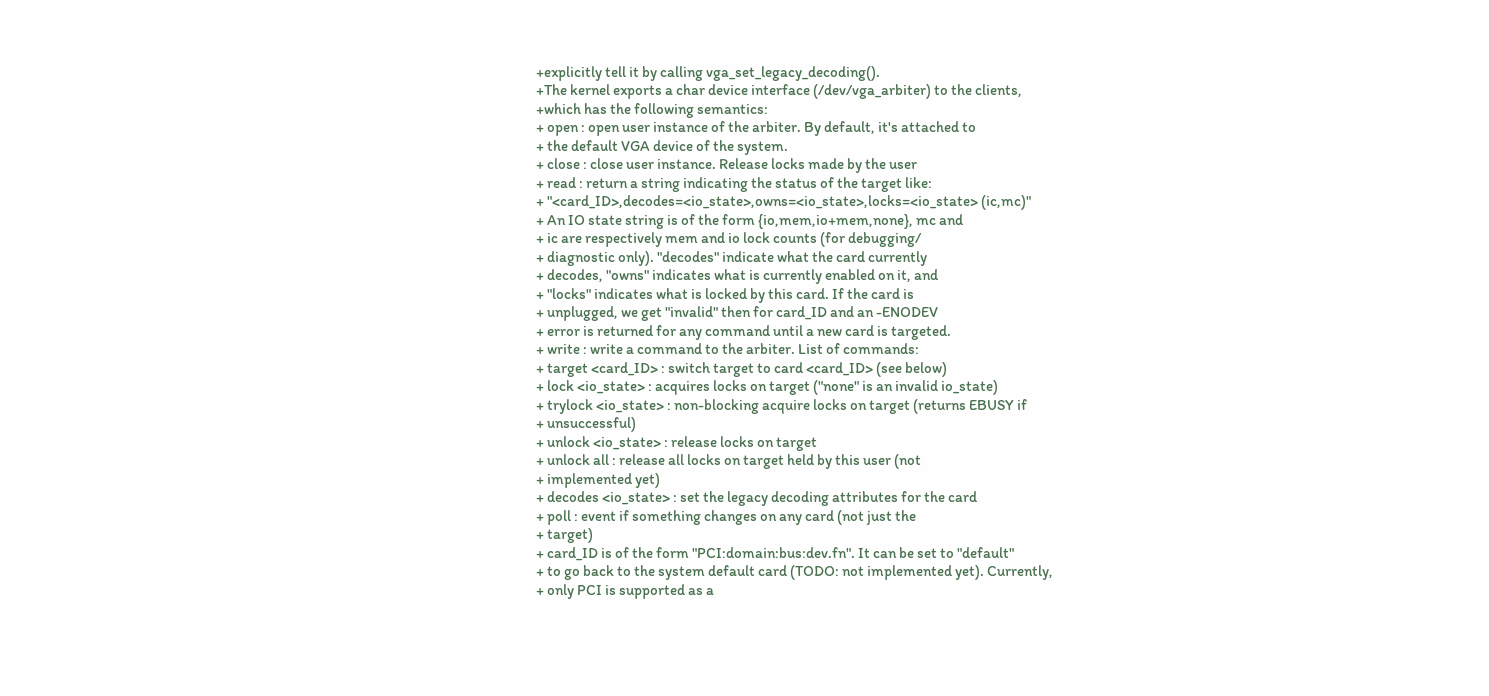+explicitly tell it by calling vga_set_legacy_decoding().
+The kernel exports a char device interface (/dev/vga_arbiter) to the clients,
+which has the following semantics:
+ open : open user instance of the arbiter. By default, it's attached to
+ the default VGA device of the system.
+ close : close user instance. Release locks made by the user
+ read : return a string indicating the status of the target like:
+ "<card_ID>,decodes=<io_state>,owns=<io_state>,locks=<io_state> (ic,mc)"
+ An IO state string is of the form {io,mem,io+mem,none}, mc and
+ ic are respectively mem and io lock counts (for debugging/
+ diagnostic only). "decodes" indicate what the card currently
+ decodes, "owns" indicates what is currently enabled on it, and
+ "locks" indicates what is locked by this card. If the card is
+ unplugged, we get "invalid" then for card_ID and an -ENODEV
+ error is returned for any command until a new card is targeted.
+ write : write a command to the arbiter. List of commands:
+ target <card_ID> : switch target to card <card_ID> (see below)
+ lock <io_state> : acquires locks on target ("none" is an invalid io_state)
+ trylock <io_state> : non-blocking acquire locks on target (returns EBUSY if
+ unsuccessful)
+ unlock <io_state> : release locks on target
+ unlock all : release all locks on target held by this user (not
+ implemented yet)
+ decodes <io_state> : set the legacy decoding attributes for the card
+ poll : event if something changes on any card (not just the
+ target)
+ card_ID is of the form "PCI:domain:bus:dev.fn". It can be set to "default"
+ to go back to the system default card (TODO: not implemented yet). Currently,
+ only PCI is supported as a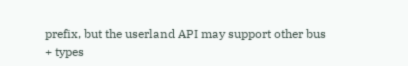prefix, but the userland API may support other bus
+ types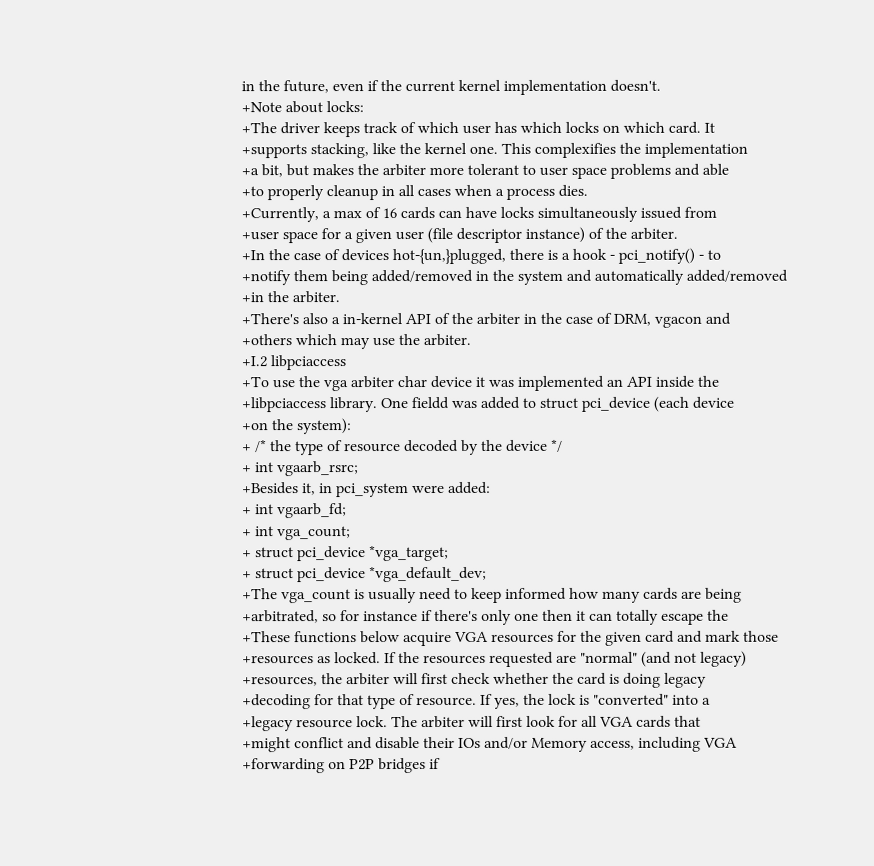in the future, even if the current kernel implementation doesn't.
+Note about locks:
+The driver keeps track of which user has which locks on which card. It
+supports stacking, like the kernel one. This complexifies the implementation
+a bit, but makes the arbiter more tolerant to user space problems and able
+to properly cleanup in all cases when a process dies.
+Currently, a max of 16 cards can have locks simultaneously issued from
+user space for a given user (file descriptor instance) of the arbiter.
+In the case of devices hot-{un,}plugged, there is a hook - pci_notify() - to
+notify them being added/removed in the system and automatically added/removed
+in the arbiter.
+There's also a in-kernel API of the arbiter in the case of DRM, vgacon and
+others which may use the arbiter.
+I.2 libpciaccess
+To use the vga arbiter char device it was implemented an API inside the
+libpciaccess library. One fieldd was added to struct pci_device (each device
+on the system):
+ /* the type of resource decoded by the device */
+ int vgaarb_rsrc;
+Besides it, in pci_system were added:
+ int vgaarb_fd;
+ int vga_count;
+ struct pci_device *vga_target;
+ struct pci_device *vga_default_dev;
+The vga_count is usually need to keep informed how many cards are being
+arbitrated, so for instance if there's only one then it can totally escape the
+These functions below acquire VGA resources for the given card and mark those
+resources as locked. If the resources requested are "normal" (and not legacy)
+resources, the arbiter will first check whether the card is doing legacy
+decoding for that type of resource. If yes, the lock is "converted" into a
+legacy resource lock. The arbiter will first look for all VGA cards that
+might conflict and disable their IOs and/or Memory access, including VGA
+forwarding on P2P bridges if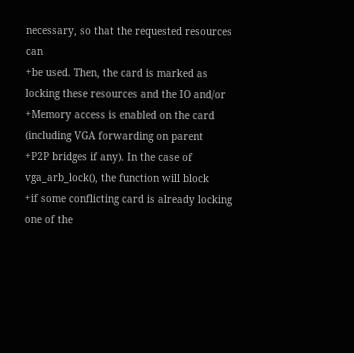necessary, so that the requested resources can
+be used. Then, the card is marked as locking these resources and the IO and/or
+Memory access is enabled on the card (including VGA forwarding on parent
+P2P bridges if any). In the case of vga_arb_lock(), the function will block
+if some conflicting card is already locking one of the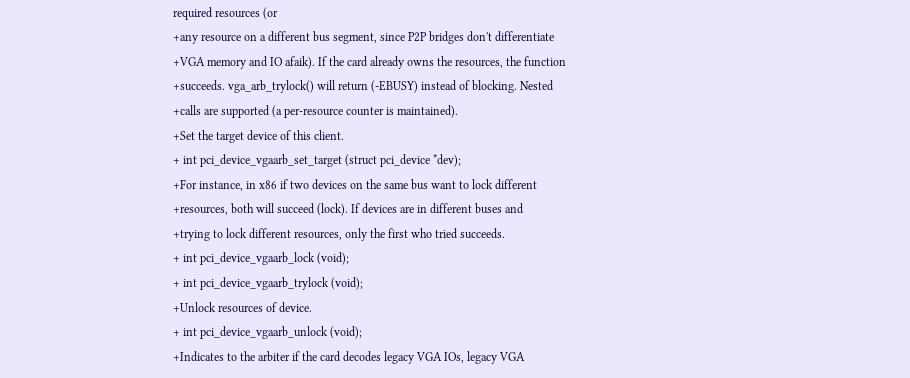required resources (or
+any resource on a different bus segment, since P2P bridges don't differentiate
+VGA memory and IO afaik). If the card already owns the resources, the function
+succeeds. vga_arb_trylock() will return (-EBUSY) instead of blocking. Nested
+calls are supported (a per-resource counter is maintained).
+Set the target device of this client.
+ int pci_device_vgaarb_set_target (struct pci_device *dev);
+For instance, in x86 if two devices on the same bus want to lock different
+resources, both will succeed (lock). If devices are in different buses and
+trying to lock different resources, only the first who tried succeeds.
+ int pci_device_vgaarb_lock (void);
+ int pci_device_vgaarb_trylock (void);
+Unlock resources of device.
+ int pci_device_vgaarb_unlock (void);
+Indicates to the arbiter if the card decodes legacy VGA IOs, legacy VGA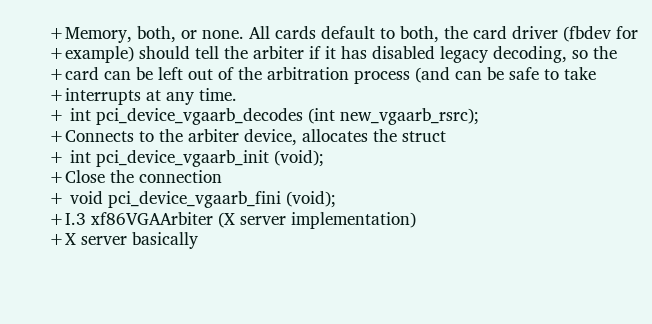+Memory, both, or none. All cards default to both, the card driver (fbdev for
+example) should tell the arbiter if it has disabled legacy decoding, so the
+card can be left out of the arbitration process (and can be safe to take
+interrupts at any time.
+ int pci_device_vgaarb_decodes (int new_vgaarb_rsrc);
+Connects to the arbiter device, allocates the struct
+ int pci_device_vgaarb_init (void);
+Close the connection
+ void pci_device_vgaarb_fini (void);
+I.3 xf86VGAArbiter (X server implementation)
+X server basically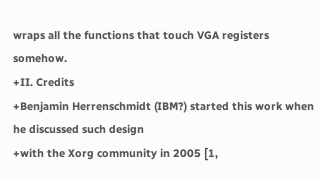wraps all the functions that touch VGA registers somehow.
+II. Credits
+Benjamin Herrenschmidt (IBM?) started this work when he discussed such design
+with the Xorg community in 2005 [1,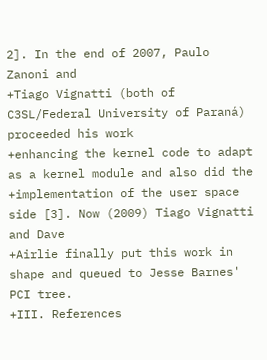2]. In the end of 2007, Paulo Zanoni and
+Tiago Vignatti (both of C3SL/Federal University of Paraná) proceeded his work
+enhancing the kernel code to adapt as a kernel module and also did the
+implementation of the user space side [3]. Now (2009) Tiago Vignatti and Dave
+Airlie finally put this work in shape and queued to Jesse Barnes' PCI tree.
+III. References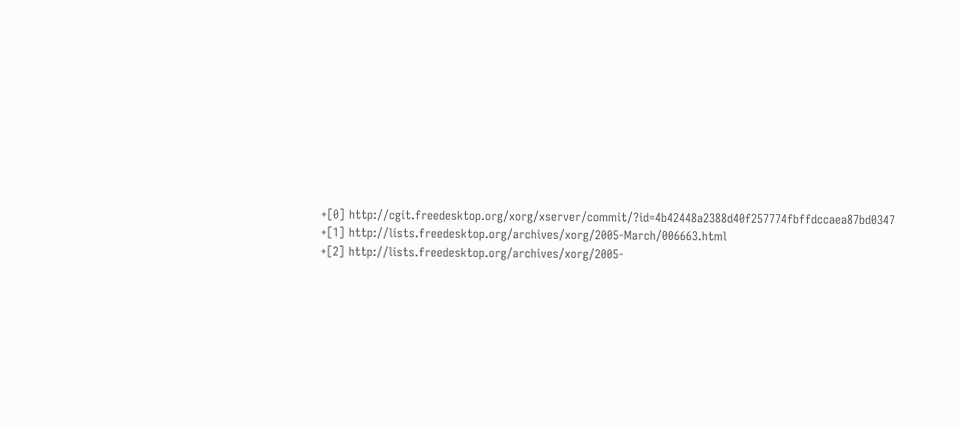+[0] http://cgit.freedesktop.org/xorg/xserver/commit/?id=4b42448a2388d40f257774fbffdccaea87bd0347
+[1] http://lists.freedesktop.org/archives/xorg/2005-March/006663.html
+[2] http://lists.freedesktop.org/archives/xorg/2005-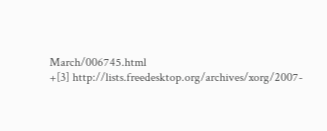March/006745.html
+[3] http://lists.freedesktop.org/archives/xorg/2007-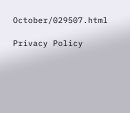October/029507.html

Privacy Policy